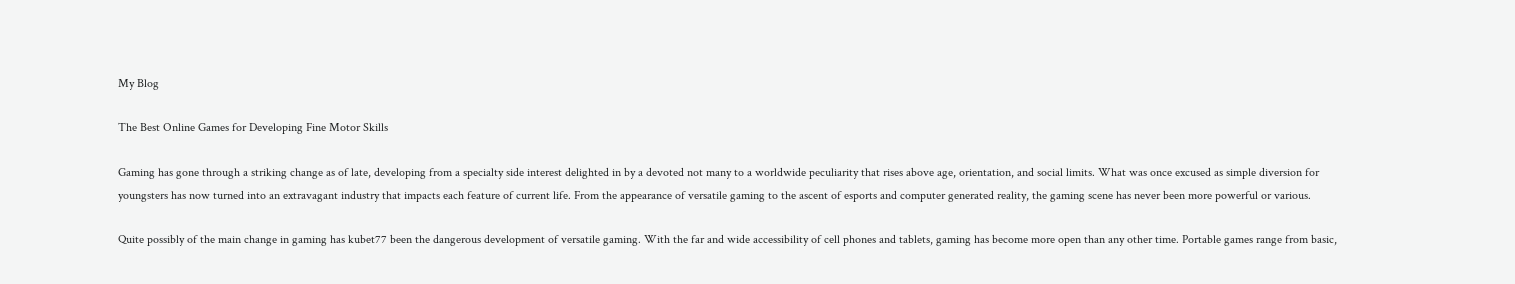My Blog

The Best Online Games for Developing Fine Motor Skills

Gaming has gone through a striking change as of late, developing from a specialty side interest delighted in by a devoted not many to a worldwide peculiarity that rises above age, orientation, and social limits. What was once excused as simple diversion for youngsters has now turned into an extravagant industry that impacts each feature of current life. From the appearance of versatile gaming to the ascent of esports and computer generated reality, the gaming scene has never been more powerful or various.

Quite possibly of the main change in gaming has kubet77 been the dangerous development of versatile gaming. With the far and wide accessibility of cell phones and tablets, gaming has become more open than any other time. Portable games range from basic,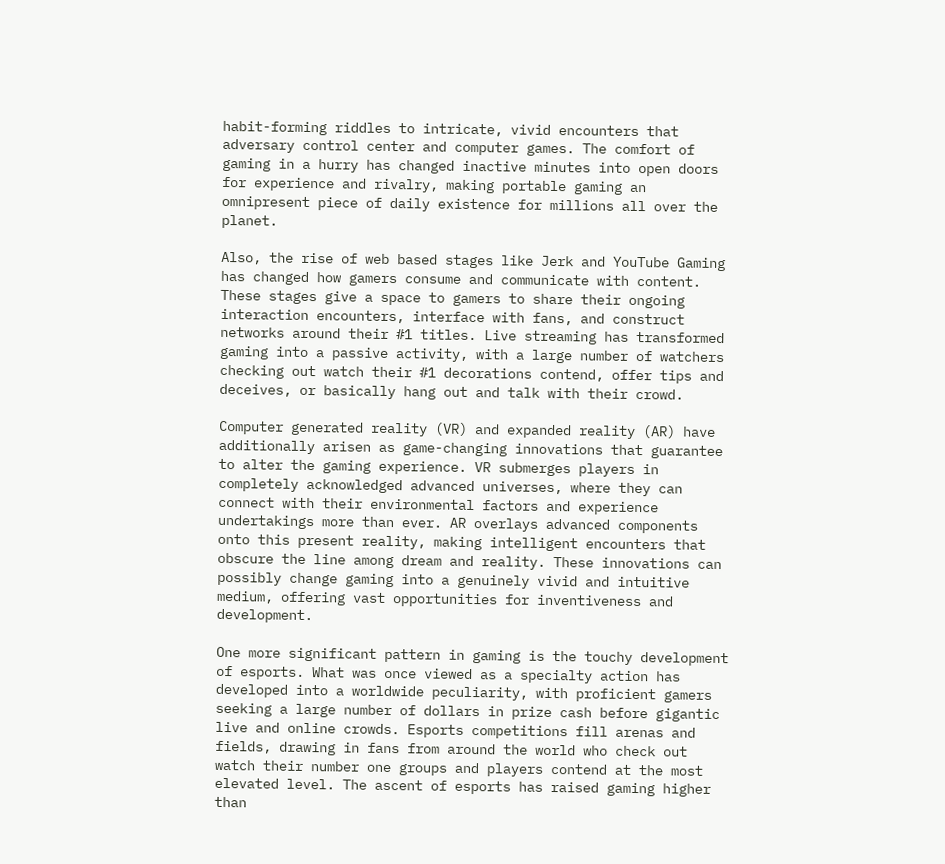habit-forming riddles to intricate, vivid encounters that adversary control center and computer games. The comfort of gaming in a hurry has changed inactive minutes into open doors for experience and rivalry, making portable gaming an omnipresent piece of daily existence for millions all over the planet.

Also, the rise of web based stages like Jerk and YouTube Gaming has changed how gamers consume and communicate with content. These stages give a space to gamers to share their ongoing interaction encounters, interface with fans, and construct networks around their #1 titles. Live streaming has transformed gaming into a passive activity, with a large number of watchers checking out watch their #1 decorations contend, offer tips and deceives, or basically hang out and talk with their crowd.

Computer generated reality (VR) and expanded reality (AR) have additionally arisen as game-changing innovations that guarantee to alter the gaming experience. VR submerges players in completely acknowledged advanced universes, where they can connect with their environmental factors and experience undertakings more than ever. AR overlays advanced components onto this present reality, making intelligent encounters that obscure the line among dream and reality. These innovations can possibly change gaming into a genuinely vivid and intuitive medium, offering vast opportunities for inventiveness and development.

One more significant pattern in gaming is the touchy development of esports. What was once viewed as a specialty action has developed into a worldwide peculiarity, with proficient gamers seeking a large number of dollars in prize cash before gigantic live and online crowds. Esports competitions fill arenas and fields, drawing in fans from around the world who check out watch their number one groups and players contend at the most elevated level. The ascent of esports has raised gaming higher than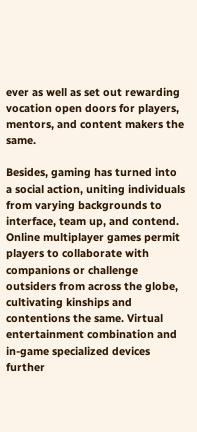ever as well as set out rewarding vocation open doors for players, mentors, and content makers the same.

Besides, gaming has turned into a social action, uniting individuals from varying backgrounds to interface, team up, and contend. Online multiplayer games permit players to collaborate with companions or challenge outsiders from across the globe, cultivating kinships and contentions the same. Virtual entertainment combination and in-game specialized devices further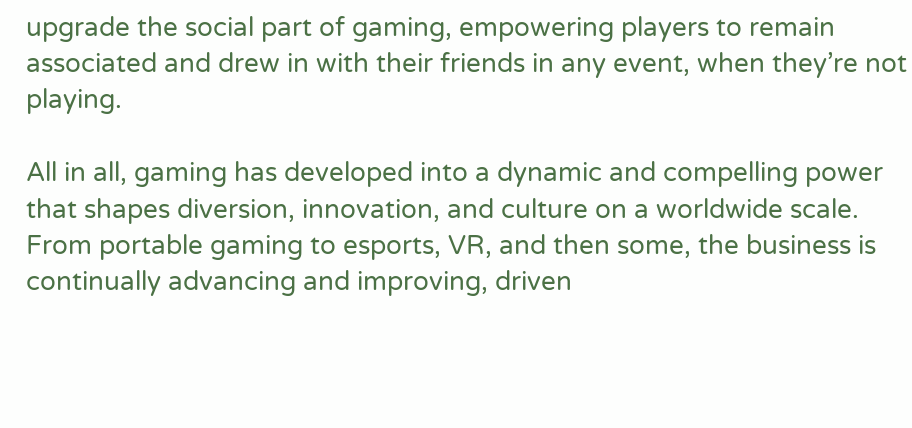upgrade the social part of gaming, empowering players to remain associated and drew in with their friends in any event, when they’re not playing.

All in all, gaming has developed into a dynamic and compelling power that shapes diversion, innovation, and culture on a worldwide scale. From portable gaming to esports, VR, and then some, the business is continually advancing and improving, driven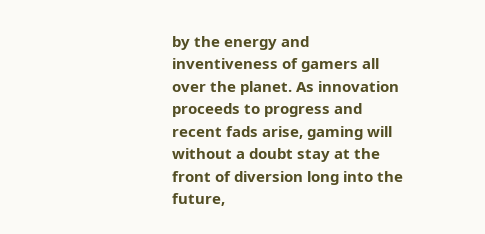by the energy and inventiveness of gamers all over the planet. As innovation proceeds to progress and recent fads arise, gaming will without a doubt stay at the front of diversion long into the future,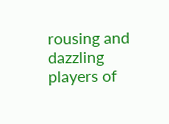rousing and dazzling players of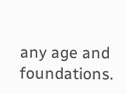any age and foundations.